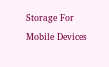Storage For Mobile Devices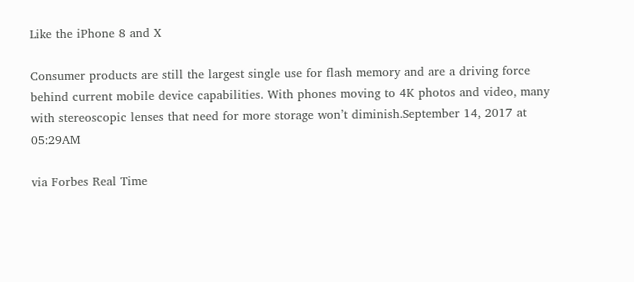Like the iPhone 8 and X

Consumer products are still the largest single use for flash memory and are a driving force behind current mobile device capabilities. With phones moving to 4K photos and video, many with stereoscopic lenses that need for more storage won’t diminish.September 14, 2017 at 05:29AM

via Forbes Real Time